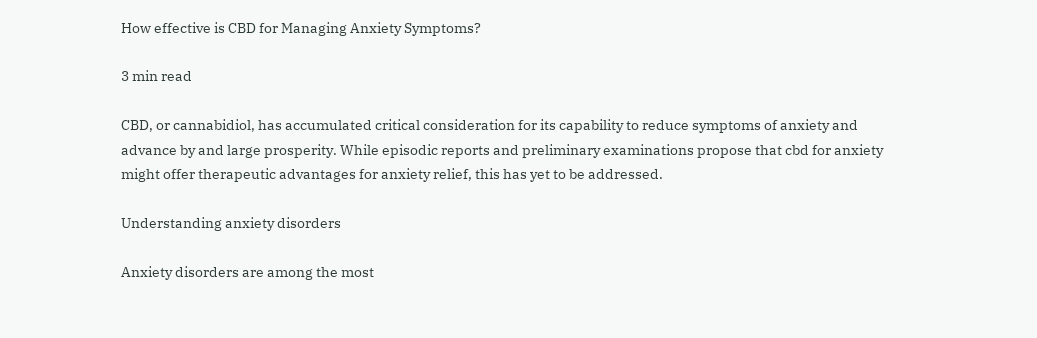How effective is CBD for Managing Anxiety Symptoms?

3 min read

CBD, or cannabidiol, has accumulated critical consideration for its capability to reduce symptoms of anxiety and advance by and large prosperity. While episodic reports and preliminary examinations propose that cbd for anxiety might offer therapeutic advantages for anxiety relief, this has yet to be addressed.

Understanding anxiety disorders

Anxiety disorders are among the most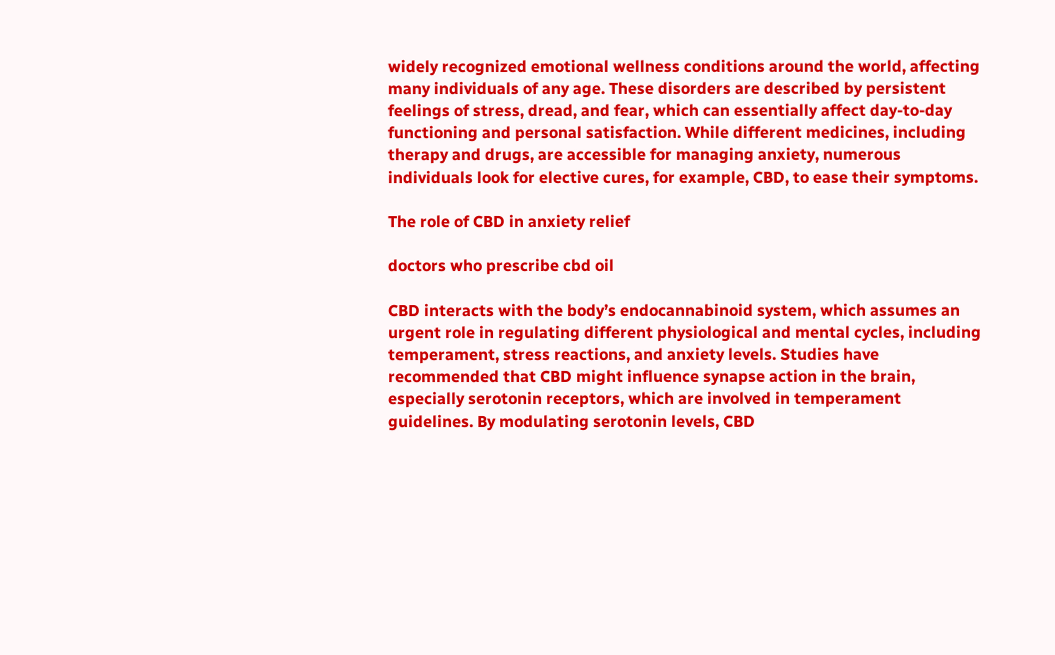widely recognized emotional wellness conditions around the world, affecting many individuals of any age. These disorders are described by persistent feelings of stress, dread, and fear, which can essentially affect day-to-day functioning and personal satisfaction. While different medicines, including therapy and drugs, are accessible for managing anxiety, numerous individuals look for elective cures, for example, CBD, to ease their symptoms.

The role of CBD in anxiety relief

doctors who prescribe cbd oil

CBD interacts with the body’s endocannabinoid system, which assumes an urgent role in regulating different physiological and mental cycles, including temperament, stress reactions, and anxiety levels. Studies have recommended that CBD might influence synapse action in the brain, especially serotonin receptors, which are involved in temperament guidelines. By modulating serotonin levels, CBD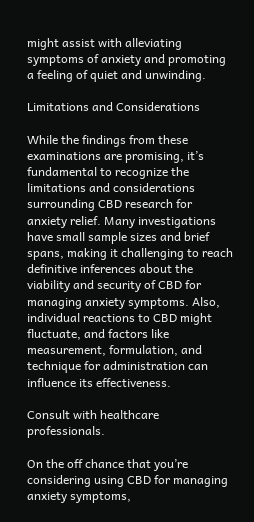might assist with alleviating symptoms of anxiety and promoting a feeling of quiet and unwinding.

Limitations and Considerations

While the findings from these examinations are promising, it’s fundamental to recognize the limitations and considerations surrounding CBD research for anxiety relief. Many investigations have small sample sizes and brief spans, making it challenging to reach definitive inferences about the viability and security of CBD for managing anxiety symptoms. Also, individual reactions to CBD might fluctuate, and factors like measurement, formulation, and technique for administration can influence its effectiveness.

Consult with healthcare professionals.

On the off chance that you’re considering using CBD for managing anxiety symptoms,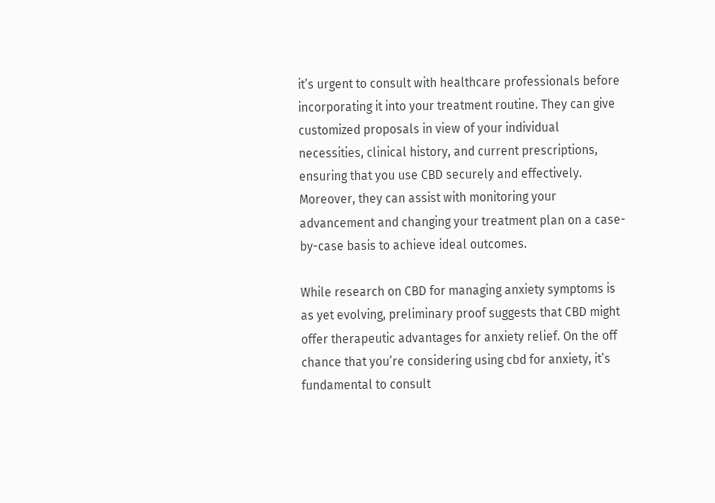it’s urgent to consult with healthcare professionals before incorporating it into your treatment routine. They can give customized proposals in view of your individual necessities, clinical history, and current prescriptions, ensuring that you use CBD securely and effectively. Moreover, they can assist with monitoring your advancement and changing your treatment plan on a case-by-case basis to achieve ideal outcomes.

While research on CBD for managing anxiety symptoms is as yet evolving, preliminary proof suggests that CBD might offer therapeutic advantages for anxiety relief. On the off chance that you’re considering using cbd for anxiety, it’s fundamental to consult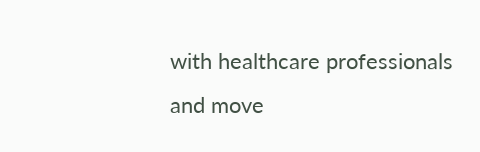with healthcare professionals and move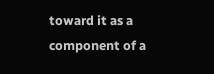toward it as a component of a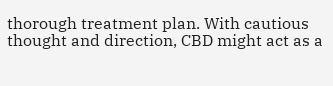thorough treatment plan. With cautious thought and direction, CBD might act as a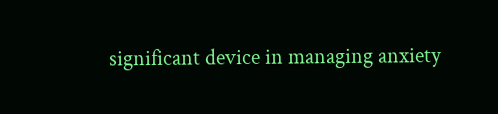significant device in managing anxiety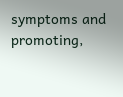symptoms and promoting,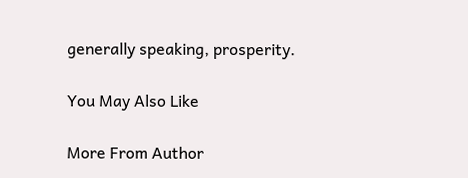generally speaking, prosperity.

You May Also Like

More From Author